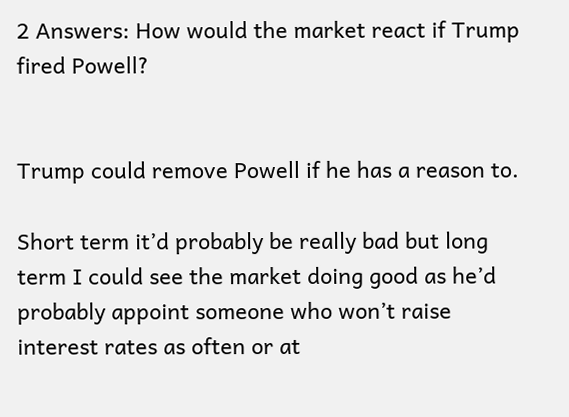2 Answers: How would the market react if Trump fired Powell?


Trump could remove Powell if he has a reason to.

Short term it’d probably be really bad but long term I could see the market doing good as he’d probably appoint someone who won’t raise interest rates as often or at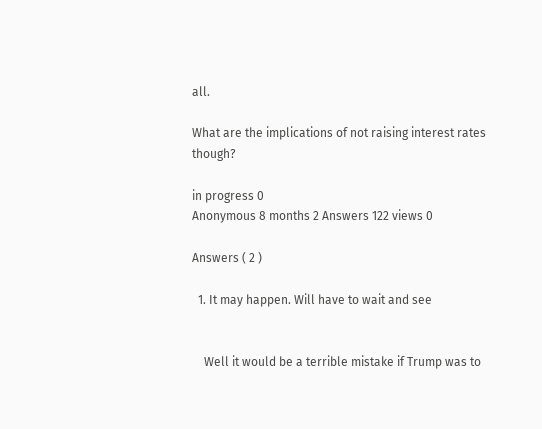all.

What are the implications of not raising interest rates though?

in progress 0
Anonymous 8 months 2 Answers 122 views 0

Answers ( 2 )

  1. It may happen. Will have to wait and see


    Well it would be a terrible mistake if Trump was to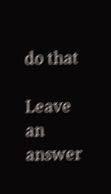do that

Leave an answer